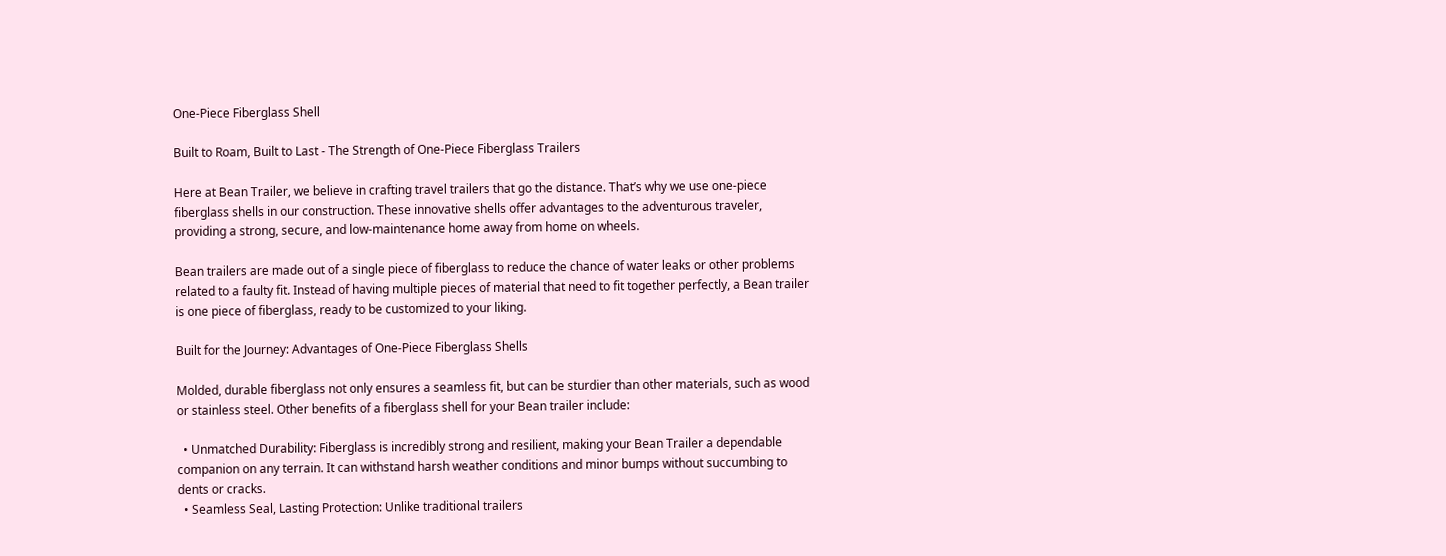One-Piece Fiberglass Shell

Built to Roam, Built to Last - The Strength of One-Piece Fiberglass Trailers

Here at Bean Trailer, we believe in crafting travel trailers that go the distance. That’s why we use one-piece fiberglass shells in our construction. These innovative shells offer advantages to the adventurous traveler, providing a strong, secure, and low-maintenance home away from home on wheels.

Bean trailers are made out of a single piece of fiberglass to reduce the chance of water leaks or other problems related to a faulty fit. Instead of having multiple pieces of material that need to fit together perfectly, a Bean trailer is one piece of fiberglass, ready to be customized to your liking.

Built for the Journey: Advantages of One-Piece Fiberglass Shells

Molded, durable fiberglass not only ensures a seamless fit, but can be sturdier than other materials, such as wood or stainless steel. Other benefits of a fiberglass shell for your Bean trailer include:

  • Unmatched Durability: Fiberglass is incredibly strong and resilient, making your Bean Trailer a dependable companion on any terrain. It can withstand harsh weather conditions and minor bumps without succumbing to dents or cracks.
  • Seamless Seal, Lasting Protection: Unlike traditional trailers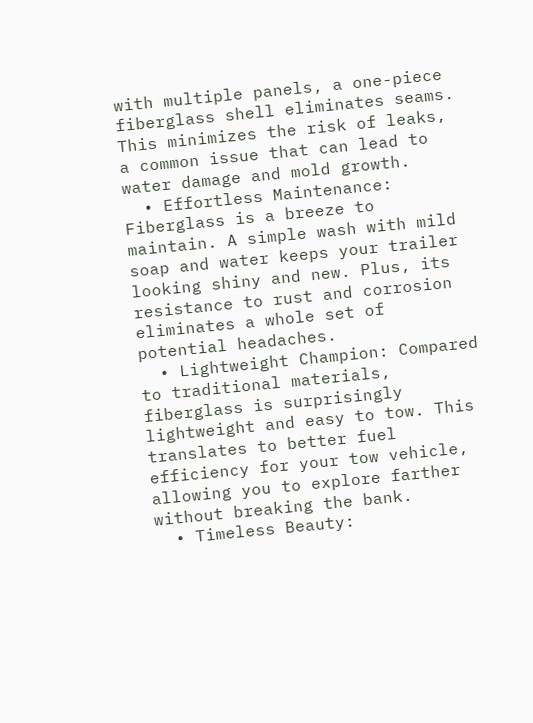with multiple panels, a one-piece fiberglass shell eliminates seams. This minimizes the risk of leaks, a common issue that can lead to water damage and mold growth.
  • Effortless Maintenance: Fiberglass is a breeze to maintain. A simple wash with mild soap and water keeps your trailer looking shiny and new. Plus, its resistance to rust and corrosion eliminates a whole set of potential headaches.
  • Lightweight Champion: Compared to traditional materials, fiberglass is surprisingly lightweight and easy to tow. This translates to better fuel efficiency for your tow vehicle, allowing you to explore farther without breaking the bank.
  • Timeless Beauty: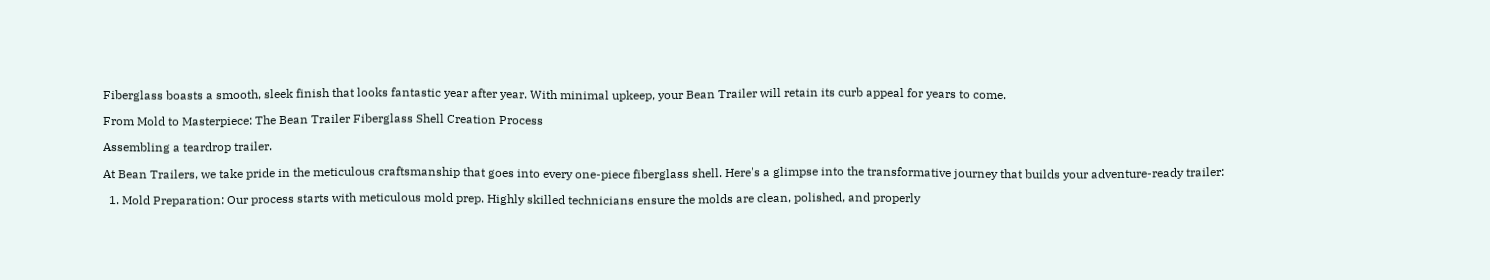Fiberglass boasts a smooth, sleek finish that looks fantastic year after year. With minimal upkeep, your Bean Trailer will retain its curb appeal for years to come.

From Mold to Masterpiece: The Bean Trailer Fiberglass Shell Creation Process

Assembling a teardrop trailer.

At Bean Trailers, we take pride in the meticulous craftsmanship that goes into every one-piece fiberglass shell. Here's a glimpse into the transformative journey that builds your adventure-ready trailer:

  1. Mold Preparation: Our process starts with meticulous mold prep. Highly skilled technicians ensure the molds are clean, polished, and properly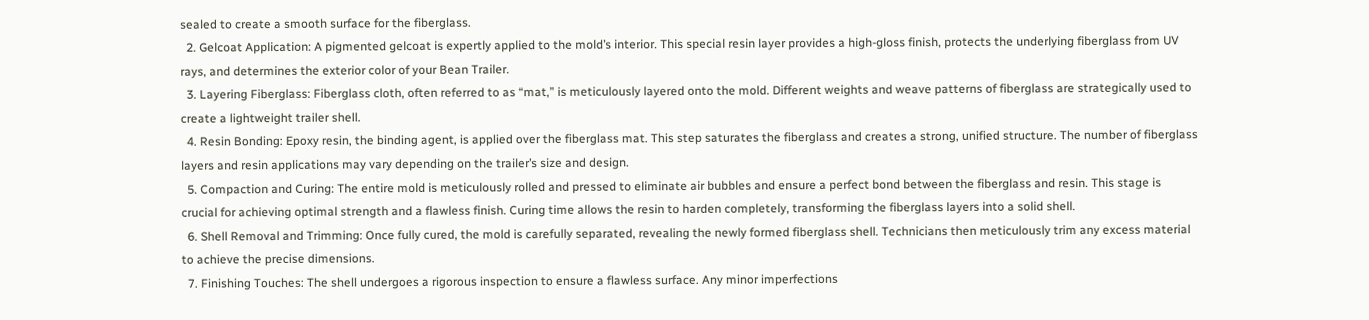sealed to create a smooth surface for the fiberglass.
  2. Gelcoat Application: A pigmented gelcoat is expertly applied to the mold’s interior. This special resin layer provides a high-gloss finish, protects the underlying fiberglass from UV rays, and determines the exterior color of your Bean Trailer.
  3. Layering Fiberglass: Fiberglass cloth, often referred to as “mat,” is meticulously layered onto the mold. Different weights and weave patterns of fiberglass are strategically used to create a lightweight trailer shell.
  4. Resin Bonding: Epoxy resin, the binding agent, is applied over the fiberglass mat. This step saturates the fiberglass and creates a strong, unified structure. The number of fiberglass layers and resin applications may vary depending on the trailer’s size and design.
  5. Compaction and Curing: The entire mold is meticulously rolled and pressed to eliminate air bubbles and ensure a perfect bond between the fiberglass and resin. This stage is crucial for achieving optimal strength and a flawless finish. Curing time allows the resin to harden completely, transforming the fiberglass layers into a solid shell.
  6. Shell Removal and Trimming: Once fully cured, the mold is carefully separated, revealing the newly formed fiberglass shell. Technicians then meticulously trim any excess material to achieve the precise dimensions.
  7. Finishing Touches: The shell undergoes a rigorous inspection to ensure a flawless surface. Any minor imperfections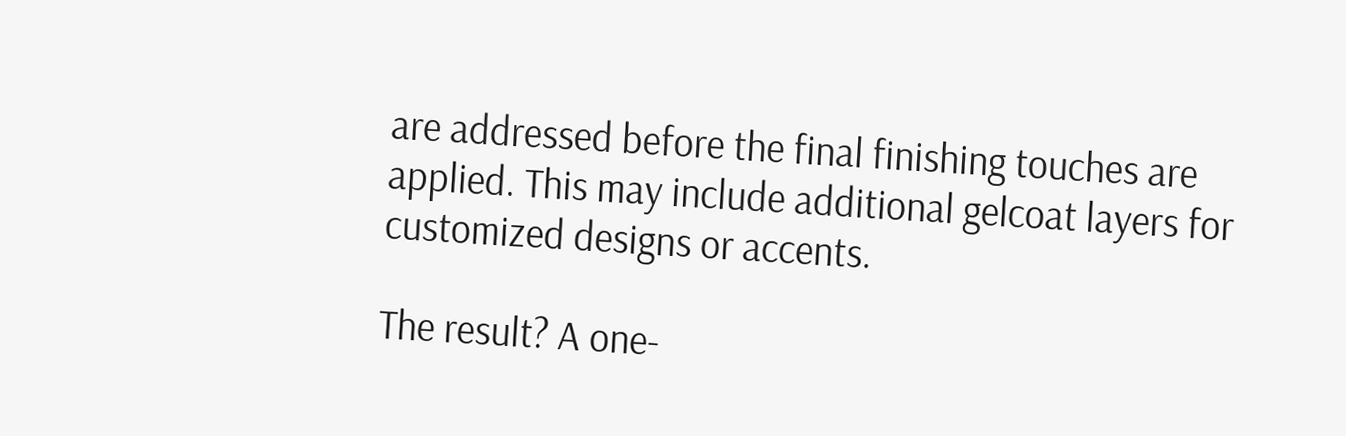are addressed before the final finishing touches are applied. This may include additional gelcoat layers for customized designs or accents.

The result? A one-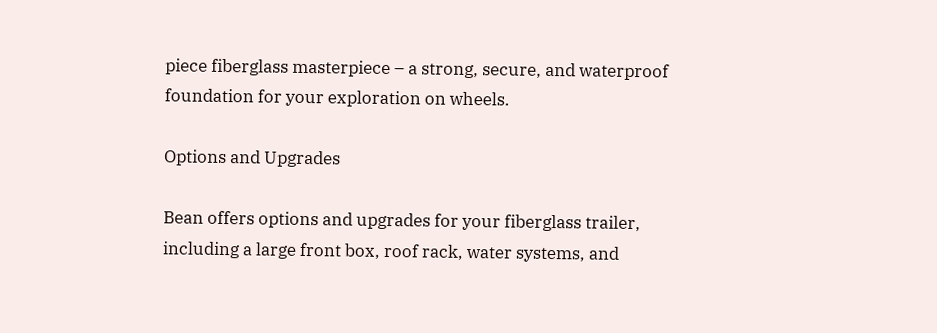piece fiberglass masterpiece – a strong, secure, and waterproof foundation for your exploration on wheels.

Options and Upgrades

Bean offers options and upgrades for your fiberglass trailer, including a large front box, roof rack, water systems, and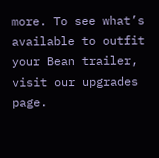more. To see what’s available to outfit your Bean trailer, visit our upgrades page.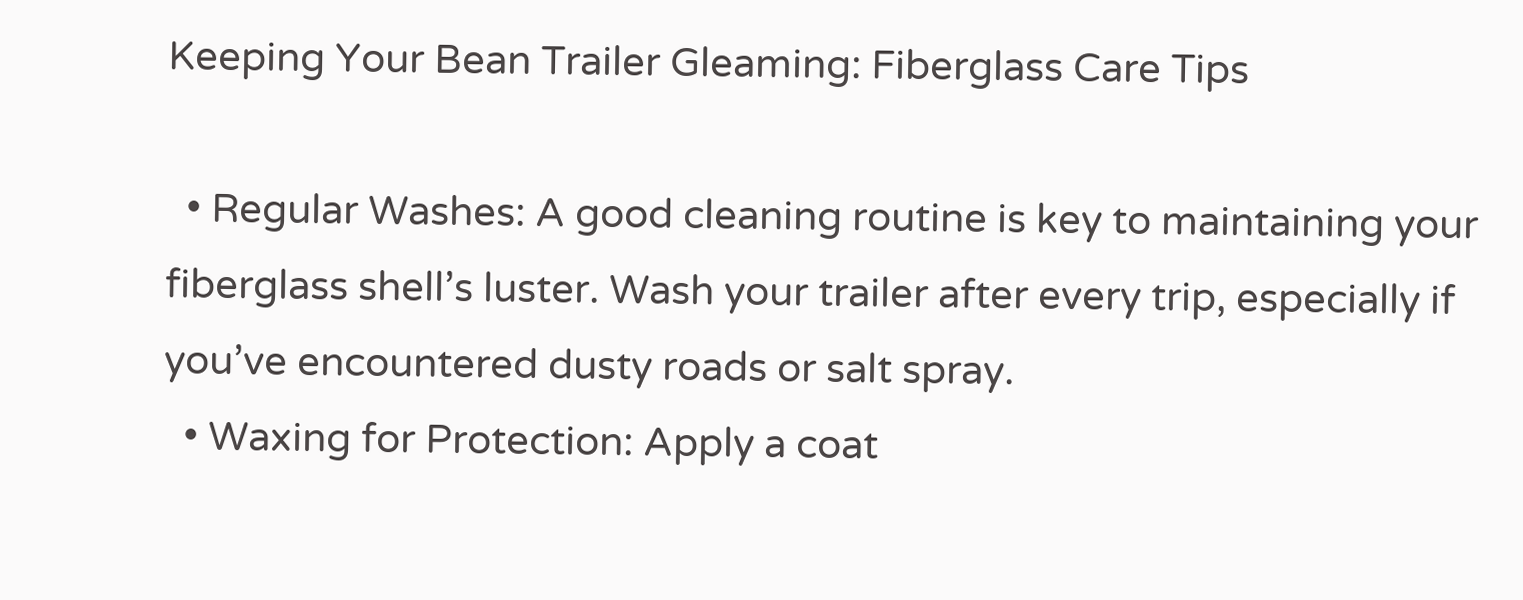Keeping Your Bean Trailer Gleaming: Fiberglass Care Tips

  • Regular Washes: A good cleaning routine is key to maintaining your fiberglass shell’s luster. Wash your trailer after every trip, especially if you’ve encountered dusty roads or salt spray.
  • Waxing for Protection: Apply a coat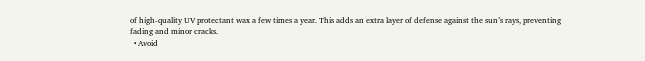of high-quality UV protectant wax a few times a year. This adds an extra layer of defense against the sun’s rays, preventing fading and minor cracks.
  • Avoid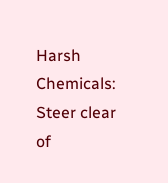Harsh Chemicals: Steer clear of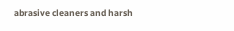abrasive cleaners and harsh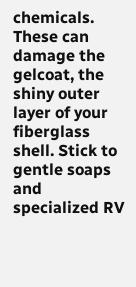chemicals. These can damage the gelcoat, the shiny outer layer of your fiberglass shell. Stick to gentle soaps and specialized RV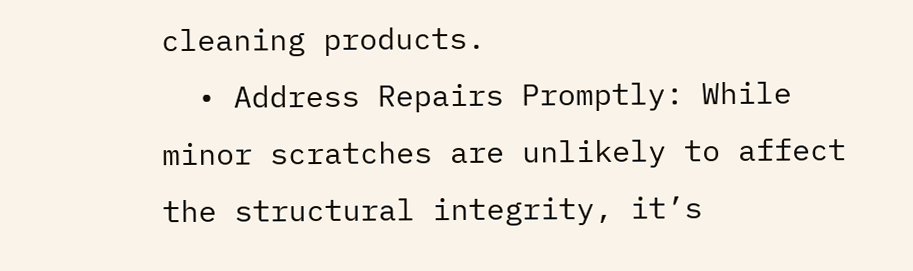cleaning products.
  • Address Repairs Promptly: While minor scratches are unlikely to affect the structural integrity, it’s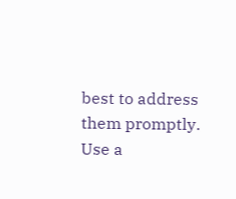best to address them promptly. Use a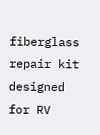fiberglass repair kit designed for RV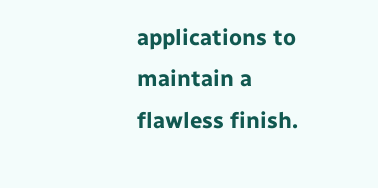applications to maintain a flawless finish.